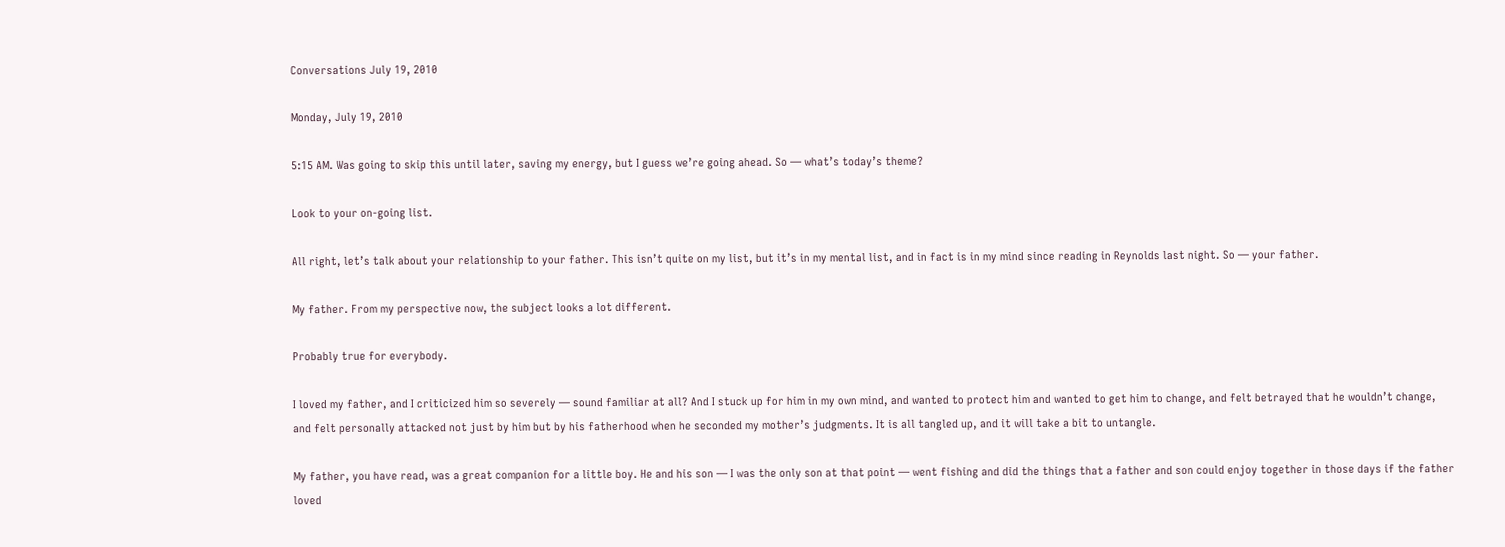Conversations July 19, 2010

Monday, July 19, 2010

5:15 AM. Was going to skip this until later, saving my energy, but I guess we’re going ahead. So — what’s today’s theme?

Look to your on-going list.

All right, let’s talk about your relationship to your father. This isn’t quite on my list, but it’s in my mental list, and in fact is in my mind since reading in Reynolds last night. So — your father.

My father. From my perspective now, the subject looks a lot different.

Probably true for everybody.

I loved my father, and I criticized him so severely — sound familiar at all? And I stuck up for him in my own mind, and wanted to protect him and wanted to get him to change, and felt betrayed that he wouldn’t change, and felt personally attacked not just by him but by his fatherhood when he seconded my mother’s judgments. It is all tangled up, and it will take a bit to untangle.

My father, you have read, was a great companion for a little boy. He and his son — I was the only son at that point — went fishing and did the things that a father and son could enjoy together in those days if the father loved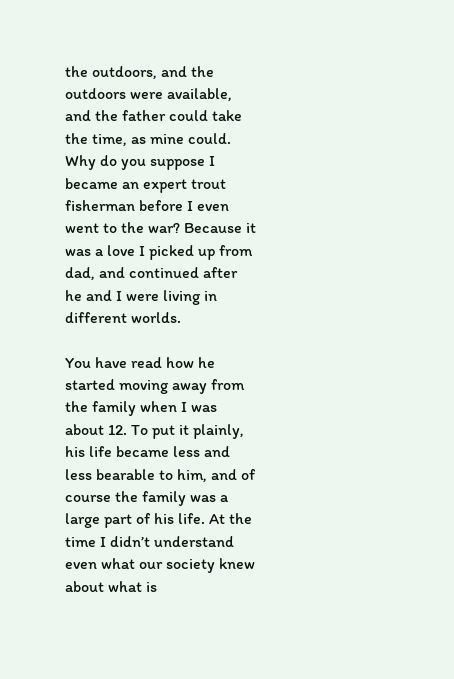the outdoors, and the outdoors were available, and the father could take the time, as mine could. Why do you suppose I became an expert trout fisherman before I even went to the war? Because it was a love I picked up from dad, and continued after he and I were living in different worlds.

You have read how he started moving away from the family when I was about 12. To put it plainly, his life became less and less bearable to him, and of course the family was a large part of his life. At the time I didn’t understand even what our society knew about what is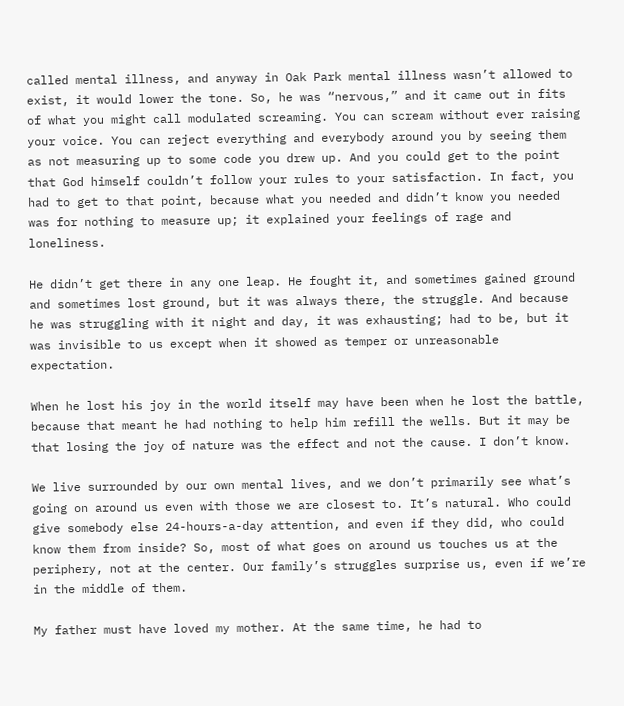called mental illness, and anyway in Oak Park mental illness wasn’t allowed to exist, it would lower the tone. So, he was “nervous,” and it came out in fits of what you might call modulated screaming. You can scream without ever raising your voice. You can reject everything and everybody around you by seeing them as not measuring up to some code you drew up. And you could get to the point that God himself couldn’t follow your rules to your satisfaction. In fact, you had to get to that point, because what you needed and didn’t know you needed was for nothing to measure up; it explained your feelings of rage and loneliness.

He didn’t get there in any one leap. He fought it, and sometimes gained ground and sometimes lost ground, but it was always there, the struggle. And because he was struggling with it night and day, it was exhausting; had to be, but it was invisible to us except when it showed as temper or unreasonable expectation.

When he lost his joy in the world itself may have been when he lost the battle, because that meant he had nothing to help him refill the wells. But it may be that losing the joy of nature was the effect and not the cause. I don’t know.

We live surrounded by our own mental lives, and we don’t primarily see what’s going on around us even with those we are closest to. It’s natural. Who could give somebody else 24-hours-a-day attention, and even if they did, who could know them from inside? So, most of what goes on around us touches us at the periphery, not at the center. Our family’s struggles surprise us, even if we’re in the middle of them.

My father must have loved my mother. At the same time, he had to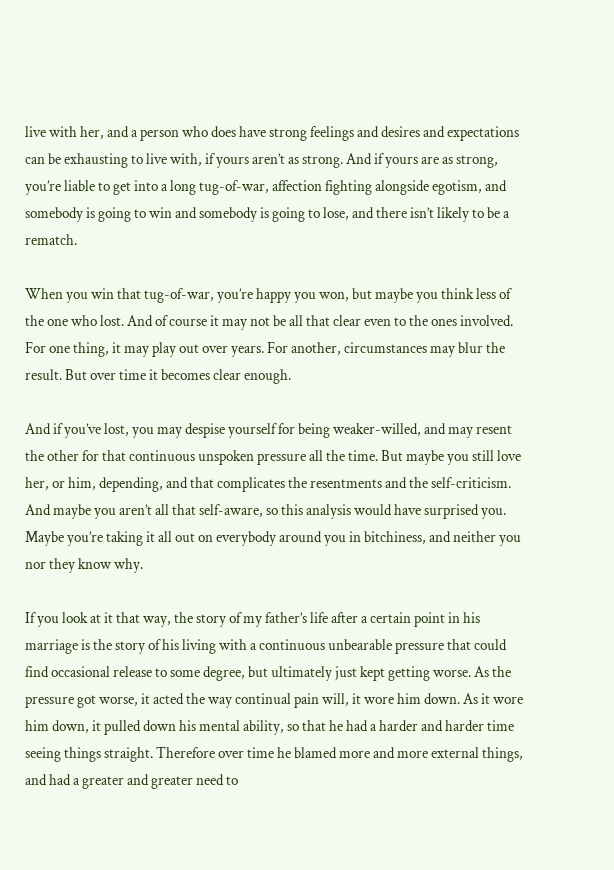live with her, and a person who does have strong feelings and desires and expectations can be exhausting to live with, if yours aren’t as strong. And if yours are as strong, you’re liable to get into a long tug-of-war, affection fighting alongside egotism, and somebody is going to win and somebody is going to lose, and there isn’t likely to be a rematch.

When you win that tug-of-war, you’re happy you won, but maybe you think less of the one who lost. And of course it may not be all that clear even to the ones involved. For one thing, it may play out over years. For another, circumstances may blur the result. But over time it becomes clear enough.

And if you’ve lost, you may despise yourself for being weaker-willed, and may resent the other for that continuous unspoken pressure all the time. But maybe you still love her, or him, depending, and that complicates the resentments and the self-criticism. And maybe you aren’t all that self-aware, so this analysis would have surprised you. Maybe you’re taking it all out on everybody around you in bitchiness, and neither you nor they know why.

If you look at it that way, the story of my father’s life after a certain point in his marriage is the story of his living with a continuous unbearable pressure that could find occasional release to some degree, but ultimately just kept getting worse. As the pressure got worse, it acted the way continual pain will, it wore him down. As it wore him down, it pulled down his mental ability, so that he had a harder and harder time seeing things straight. Therefore over time he blamed more and more external things, and had a greater and greater need to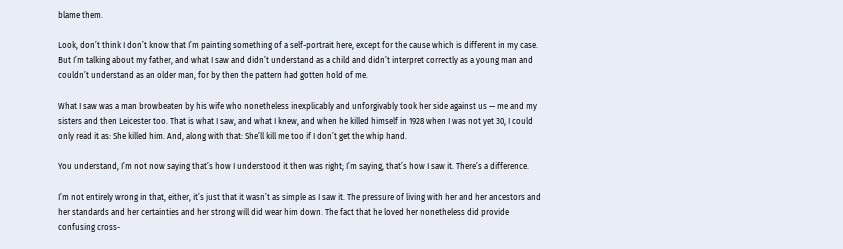blame them.

Look, don’t think I don’t know that I’m painting something of a self-portrait here, except for the cause which is different in my case. But I’m talking about my father, and what I saw and didn’t understand as a child and didn’t interpret correctly as a young man and couldn’t understand as an older man, for by then the pattern had gotten hold of me.

What I saw was a man browbeaten by his wife who nonetheless inexplicably and unforgivably took her side against us — me and my sisters and then Leicester too. That is what I saw, and what I knew, and when he killed himself in 1928 when I was not yet 30, I could only read it as: She killed him. And, along with that: She’ll kill me too if I don’t get the whip hand.

You understand, I’m not now saying that’s how I understood it then was right; I’m saying, that’s how I saw it. There’s a difference.

I’m not entirely wrong in that, either, it’s just that it wasn’t as simple as I saw it. The pressure of living with her and her ancestors and her standards and her certainties and her strong will did wear him down. The fact that he loved her nonetheless did provide confusing cross-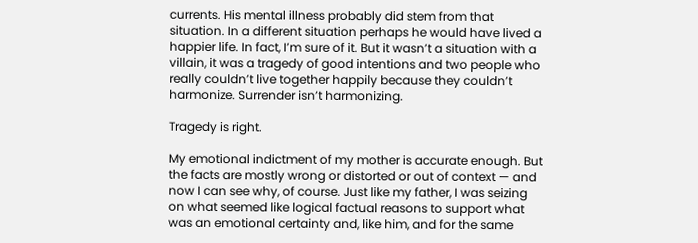currents. His mental illness probably did stem from that situation. In a different situation perhaps he would have lived a happier life. In fact, I’m sure of it. But it wasn’t a situation with a villain, it was a tragedy of good intentions and two people who really couldn’t live together happily because they couldn’t harmonize. Surrender isn’t harmonizing.

Tragedy is right.

My emotional indictment of my mother is accurate enough. But the facts are mostly wrong or distorted or out of context — and now I can see why, of course. Just like my father, I was seizing on what seemed like logical factual reasons to support what was an emotional certainty and, like him, and for the same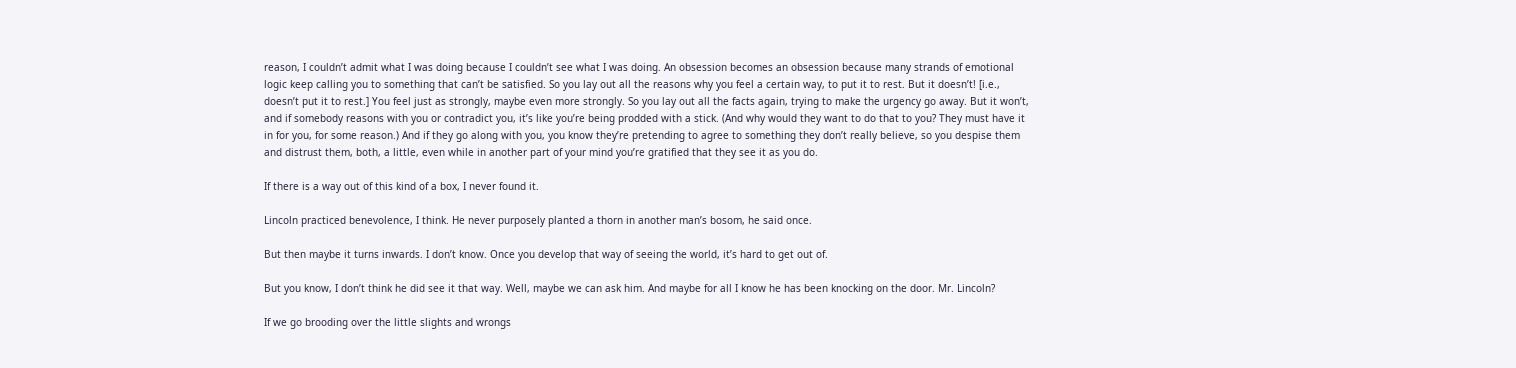reason, I couldn’t admit what I was doing because I couldn’t see what I was doing. An obsession becomes an obsession because many strands of emotional logic keep calling you to something that can’t be satisfied. So you lay out all the reasons why you feel a certain way, to put it to rest. But it doesn’t! [i.e., doesn’t put it to rest.] You feel just as strongly, maybe even more strongly. So you lay out all the facts again, trying to make the urgency go away. But it won’t, and if somebody reasons with you or contradict you, it’s like you’re being prodded with a stick. (And why would they want to do that to you? They must have it in for you, for some reason.) And if they go along with you, you know they’re pretending to agree to something they don’t really believe, so you despise them and distrust them, both, a little, even while in another part of your mind you’re gratified that they see it as you do.

If there is a way out of this kind of a box, I never found it.

Lincoln practiced benevolence, I think. He never purposely planted a thorn in another man’s bosom, he said once.

But then maybe it turns inwards. I don’t know. Once you develop that way of seeing the world, it’s hard to get out of.

But you know, I don’t think he did see it that way. Well, maybe we can ask him. And maybe for all I know he has been knocking on the door. Mr. Lincoln?

If we go brooding over the little slights and wrongs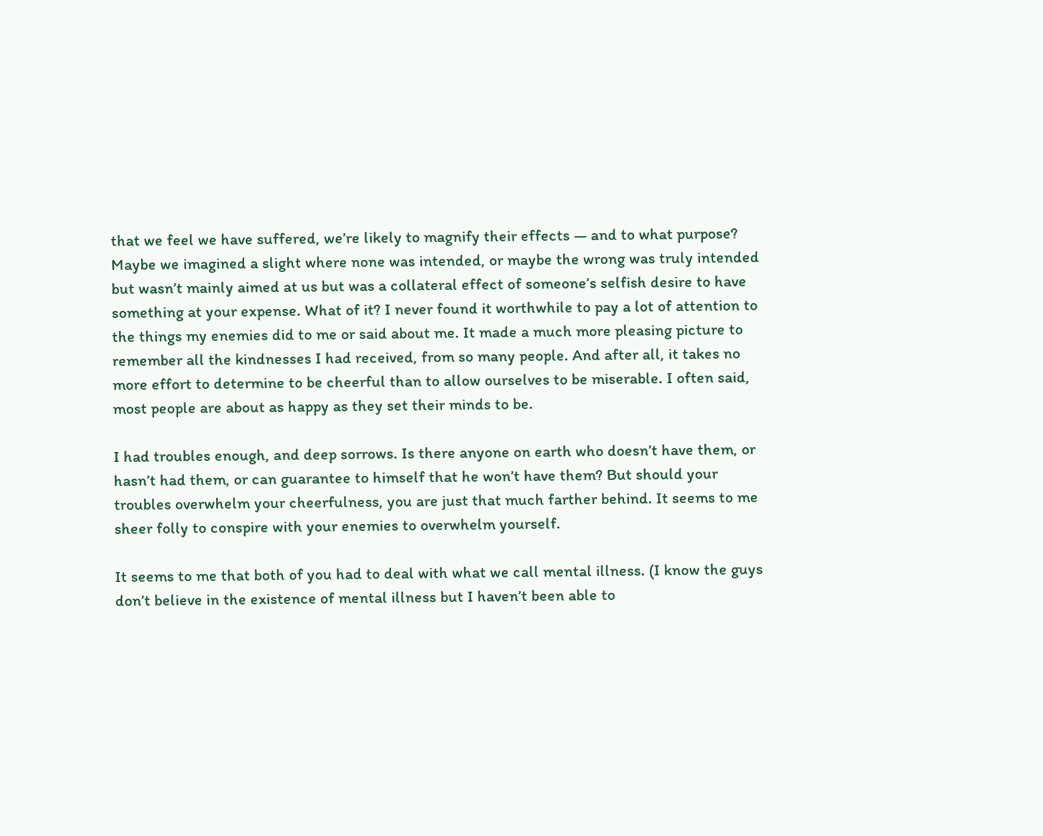that we feel we have suffered, we’re likely to magnify their effects — and to what purpose? Maybe we imagined a slight where none was intended, or maybe the wrong was truly intended but wasn’t mainly aimed at us but was a collateral effect of someone’s selfish desire to have something at your expense. What of it? I never found it worthwhile to pay a lot of attention to the things my enemies did to me or said about me. It made a much more pleasing picture to remember all the kindnesses I had received, from so many people. And after all, it takes no more effort to determine to be cheerful than to allow ourselves to be miserable. I often said, most people are about as happy as they set their minds to be.

I had troubles enough, and deep sorrows. Is there anyone on earth who doesn’t have them, or hasn’t had them, or can guarantee to himself that he won’t have them? But should your troubles overwhelm your cheerfulness, you are just that much farther behind. It seems to me sheer folly to conspire with your enemies to overwhelm yourself.

It seems to me that both of you had to deal with what we call mental illness. (I know the guys don’t believe in the existence of mental illness but I haven’t been able to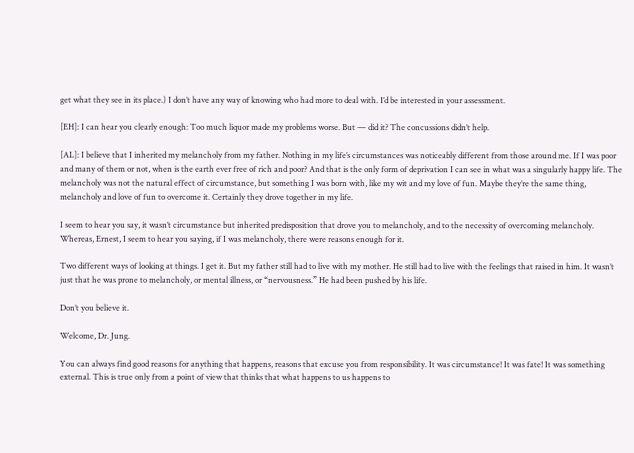get what they see in its place.) I don’t have any way of knowing who had more to deal with. I’d be interested in your assessment.

[EH]: I can hear you clearly enough: Too much liquor made my problems worse. But — did it? The concussions didn’t help.

[AL]: I believe that I inherited my melancholy from my father. Nothing in my life’s circumstances was noticeably different from those around me. If I was poor and many of them or not, when is the earth ever free of rich and poor? And that is the only form of deprivation I can see in what was a singularly happy life. The melancholy was not the natural effect of circumstance, but something I was born with, like my wit and my love of fun. Maybe they’re the same thing, melancholy and love of fun to overcome it. Certainly they drove together in my life.

I seem to hear you say, it wasn’t circumstance but inherited predisposition that drove you to melancholy, and to the necessity of overcoming melancholy. Whereas, Ernest, I seem to hear you saying, if I was melancholy, there were reasons enough for it.

Two different ways of looking at things. I get it. But my father still had to live with my mother. He still had to live with the feelings that raised in him. It wasn’t just that he was prone to melancholy, or mental illness, or “nervousness.” He had been pushed by his life.

Don’t you believe it.

Welcome, Dr. Jung.

You can always find good reasons for anything that happens, reasons that excuse you from responsibility. It was circumstance! It was fate! It was something external. This is true only from a point of view that thinks that what happens to us happens to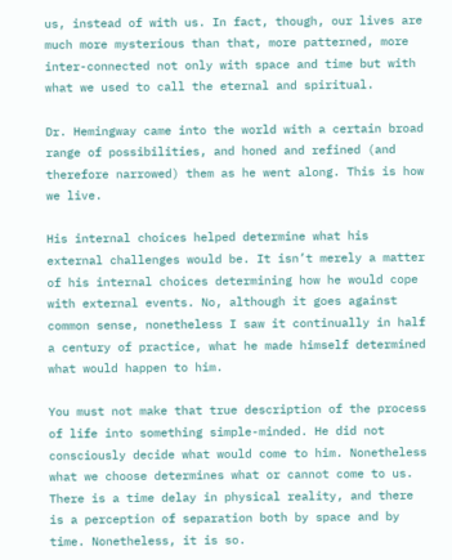us, instead of with us. In fact, though, our lives are much more mysterious than that, more patterned, more inter-connected not only with space and time but with what we used to call the eternal and spiritual.

Dr. Hemingway came into the world with a certain broad range of possibilities, and honed and refined (and therefore narrowed) them as he went along. This is how we live.

His internal choices helped determine what his external challenges would be. It isn’t merely a matter of his internal choices determining how he would cope with external events. No, although it goes against common sense, nonetheless I saw it continually in half a century of practice, what he made himself determined what would happen to him.

You must not make that true description of the process of life into something simple-minded. He did not consciously decide what would come to him. Nonetheless what we choose determines what or cannot come to us. There is a time delay in physical reality, and there is a perception of separation both by space and by time. Nonetheless, it is so.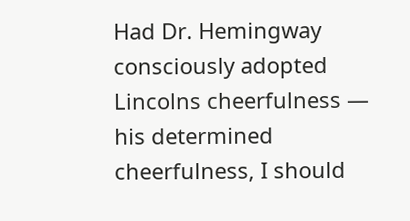Had Dr. Hemingway consciously adopted Lincolns cheerfulness — his determined cheerfulness, I should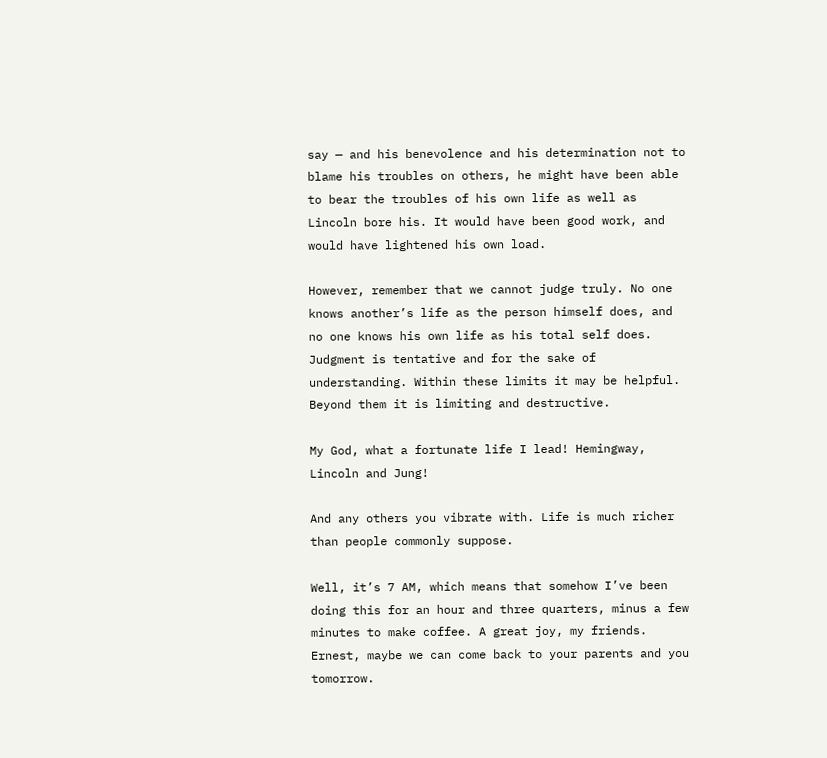say — and his benevolence and his determination not to blame his troubles on others, he might have been able to bear the troubles of his own life as well as Lincoln bore his. It would have been good work, and would have lightened his own load.

However, remember that we cannot judge truly. No one knows another’s life as the person himself does, and no one knows his own life as his total self does. Judgment is tentative and for the sake of understanding. Within these limits it may be helpful. Beyond them it is limiting and destructive.

My God, what a fortunate life I lead! Hemingway, Lincoln and Jung!

And any others you vibrate with. Life is much richer than people commonly suppose.

Well, it’s 7 AM, which means that somehow I’ve been doing this for an hour and three quarters, minus a few minutes to make coffee. A great joy, my friends. Ernest, maybe we can come back to your parents and you tomorrow.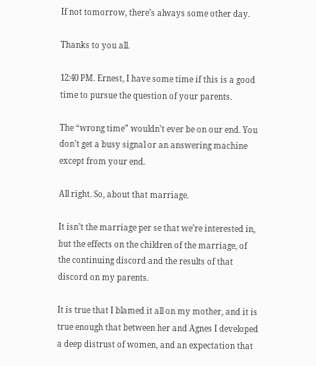If not tomorrow, there’s always some other day.

Thanks to you all.

12:40 PM. Ernest, I have some time if this is a good time to pursue the question of your parents.

The “wrong time” wouldn’t ever be on our end. You don’t get a busy signal or an answering machine except from your end.

All right. So, about that marriage.

It isn’t the marriage per se that we’re interested in, but the effects on the children of the marriage, of the continuing discord and the results of that discord on my parents.

It is true that I blamed it all on my mother, and it is true enough that between her and Agnes I developed a deep distrust of women, and an expectation that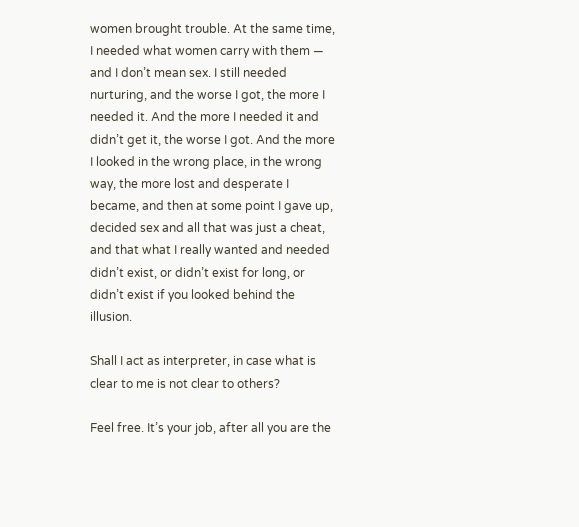women brought trouble. At the same time, I needed what women carry with them — and I don’t mean sex. I still needed nurturing, and the worse I got, the more I needed it. And the more I needed it and didn’t get it, the worse I got. And the more I looked in the wrong place, in the wrong way, the more lost and desperate I became, and then at some point I gave up, decided sex and all that was just a cheat, and that what I really wanted and needed didn’t exist, or didn’t exist for long, or didn’t exist if you looked behind the illusion.

Shall I act as interpreter, in case what is clear to me is not clear to others?

Feel free. It’s your job, after all you are the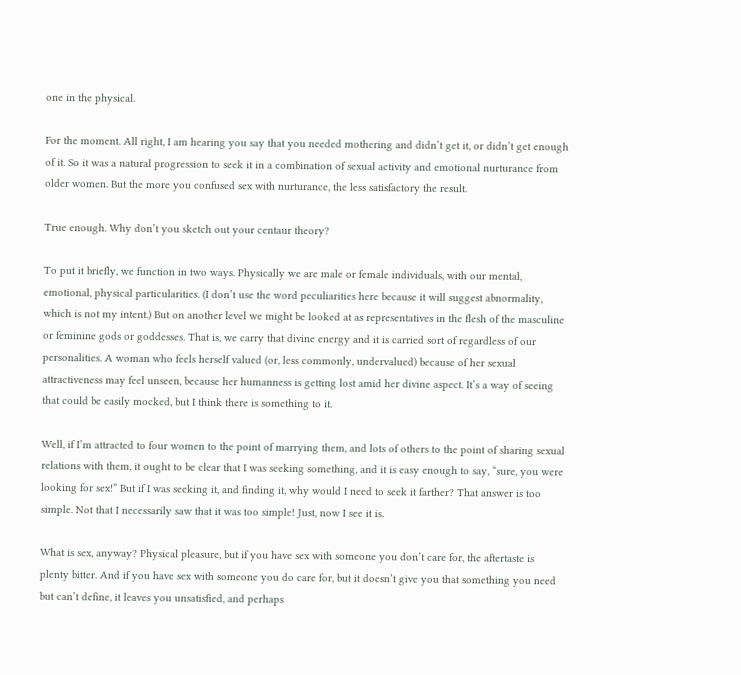one in the physical.

For the moment. All right, I am hearing you say that you needed mothering and didn’t get it, or didn’t get enough of it. So it was a natural progression to seek it in a combination of sexual activity and emotional nurturance from older women. But the more you confused sex with nurturance, the less satisfactory the result.

True enough. Why don’t you sketch out your centaur theory?

To put it briefly, we function in two ways. Physically we are male or female individuals, with our mental, emotional, physical particularities. (I don’t use the word peculiarities here because it will suggest abnormality, which is not my intent.) But on another level we might be looked at as representatives in the flesh of the masculine or feminine gods or goddesses. That is, we carry that divine energy and it is carried sort of regardless of our personalities. A woman who feels herself valued (or, less commonly, undervalued) because of her sexual attractiveness may feel unseen, because her humanness is getting lost amid her divine aspect. It’s a way of seeing that could be easily mocked, but I think there is something to it.

Well, if I’m attracted to four women to the point of marrying them, and lots of others to the point of sharing sexual relations with them, it ought to be clear that I was seeking something, and it is easy enough to say, “sure, you were looking for sex!” But if I was seeking it, and finding it, why would I need to seek it farther? That answer is too simple. Not that I necessarily saw that it was too simple! Just, now I see it is.

What is sex, anyway? Physical pleasure, but if you have sex with someone you don’t care for, the aftertaste is plenty bitter. And if you have sex with someone you do care for, but it doesn’t give you that something you need but can’t define, it leaves you unsatisfied, and perhaps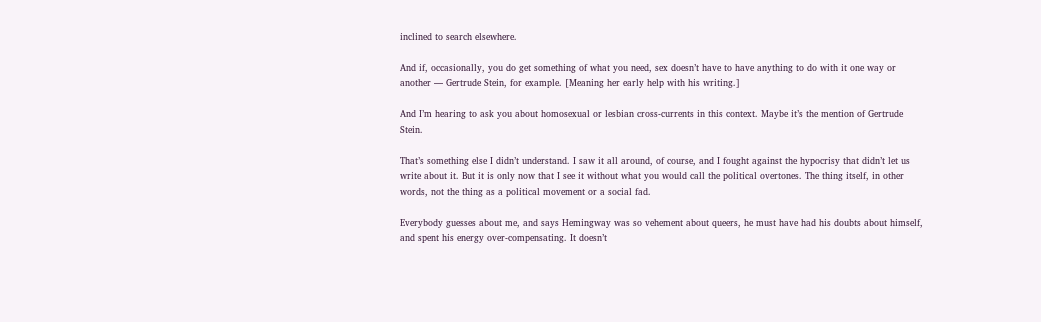inclined to search elsewhere.

And if, occasionally, you do get something of what you need, sex doesn’t have to have anything to do with it one way or another — Gertrude Stein, for example. [Meaning her early help with his writing.]

And I’m hearing to ask you about homosexual or lesbian cross-currents in this context. Maybe it’s the mention of Gertrude Stein.

That’s something else I didn’t understand. I saw it all around, of course, and I fought against the hypocrisy that didn’t let us write about it. But it is only now that I see it without what you would call the political overtones. The thing itself, in other words, not the thing as a political movement or a social fad.

Everybody guesses about me, and says Hemingway was so vehement about queers, he must have had his doubts about himself, and spent his energy over-compensating. It doesn’t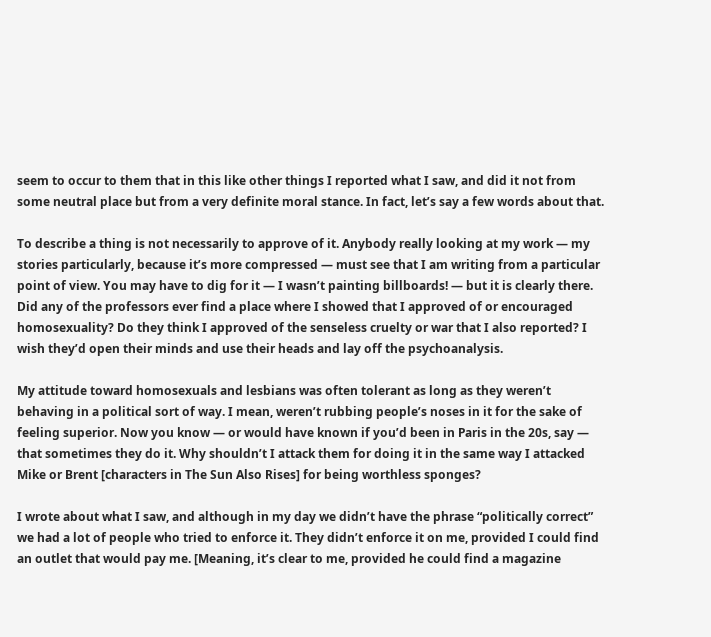seem to occur to them that in this like other things I reported what I saw, and did it not from some neutral place but from a very definite moral stance. In fact, let’s say a few words about that.

To describe a thing is not necessarily to approve of it. Anybody really looking at my work — my stories particularly, because it’s more compressed — must see that I am writing from a particular point of view. You may have to dig for it — I wasn’t painting billboards! — but it is clearly there. Did any of the professors ever find a place where I showed that I approved of or encouraged homosexuality? Do they think I approved of the senseless cruelty or war that I also reported? I wish they’d open their minds and use their heads and lay off the psychoanalysis.

My attitude toward homosexuals and lesbians was often tolerant as long as they weren’t behaving in a political sort of way. I mean, weren’t rubbing people’s noses in it for the sake of feeling superior. Now you know — or would have known if you’d been in Paris in the 20s, say — that sometimes they do it. Why shouldn’t I attack them for doing it in the same way I attacked Mike or Brent [characters in The Sun Also Rises] for being worthless sponges?

I wrote about what I saw, and although in my day we didn’t have the phrase “politically correct” we had a lot of people who tried to enforce it. They didn’t enforce it on me, provided I could find an outlet that would pay me. [Meaning, it’s clear to me, provided he could find a magazine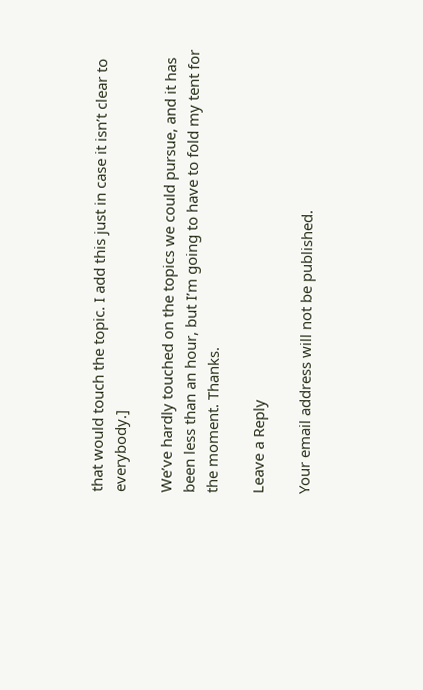that would touch the topic. I add this just in case it isn’t clear to everybody.]

We’ve hardly touched on the topics we could pursue, and it has been less than an hour, but I’m going to have to fold my tent for the moment. Thanks.

Leave a Reply

Your email address will not be published.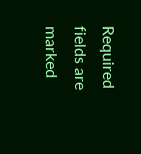Required fields are marked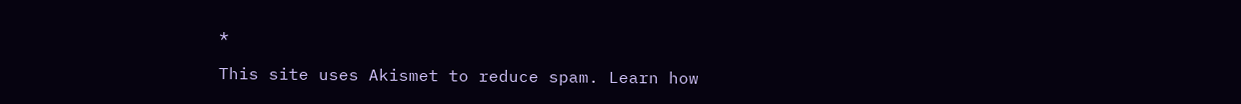*

This site uses Akismet to reduce spam. Learn how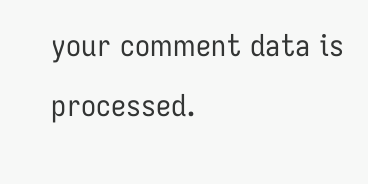your comment data is processed.